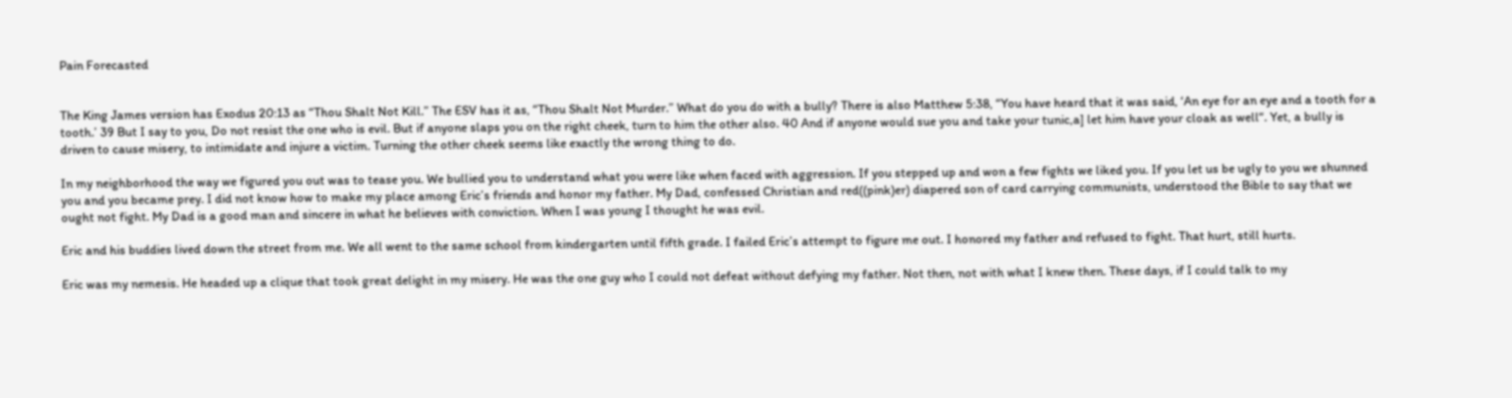Pain Forecasted


The King James version has Exodus 20:13 as “Thou Shalt Not Kill.” The ESV has it as, “Thou Shalt Not Murder.” What do you do with a bully? There is also Matthew 5:38, “You have heard that it was said, ‘An eye for an eye and a tooth for a tooth.’ 39 But I say to you, Do not resist the one who is evil. But if anyone slaps you on the right cheek, turn to him the other also. 40 And if anyone would sue you and take your tunic,a] let him have your cloak as well“. Yet, a bully is driven to cause misery, to intimidate and injure a victim. Turning the other cheek seems like exactly the wrong thing to do.

In my neighborhood the way we figured you out was to tease you. We bullied you to understand what you were like when faced with aggression. If you stepped up and won a few fights we liked you. If you let us be ugly to you we shunned you and you became prey. I did not know how to make my place among Eric’s friends and honor my father. My Dad, confessed Christian and red((pink)er) diapered son of card carrying communists, understood the Bible to say that we ought not fight. My Dad is a good man and sincere in what he believes with conviction. When I was young I thought he was evil.

Eric and his buddies lived down the street from me. We all went to the same school from kindergarten until fifth grade. I failed Eric’s attempt to figure me out. I honored my father and refused to fight. That hurt, still hurts.

Eric was my nemesis. He headed up a clique that took great delight in my misery. He was the one guy who I could not defeat without defying my father. Not then, not with what I knew then. These days, if I could talk to my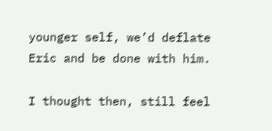younger self, we’d deflate Eric and be done with him.

I thought then, still feel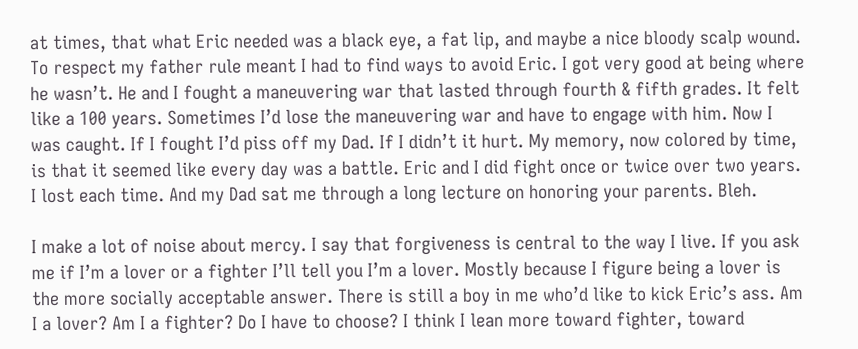at times, that what Eric needed was a black eye, a fat lip, and maybe a nice bloody scalp wound. To respect my father rule meant I had to find ways to avoid Eric. I got very good at being where he wasn’t. He and I fought a maneuvering war that lasted through fourth & fifth grades. It felt like a 100 years. Sometimes I’d lose the maneuvering war and have to engage with him. Now I was caught. If I fought I’d piss off my Dad. If I didn’t it hurt. My memory, now colored by time, is that it seemed like every day was a battle. Eric and I did fight once or twice over two years. I lost each time. And my Dad sat me through a long lecture on honoring your parents. Bleh.

I make a lot of noise about mercy. I say that forgiveness is central to the way I live. If you ask me if I’m a lover or a fighter I’ll tell you I’m a lover. Mostly because I figure being a lover is the more socially acceptable answer. There is still a boy in me who’d like to kick Eric’s ass. Am I a lover? Am I a fighter? Do I have to choose? I think I lean more toward fighter, toward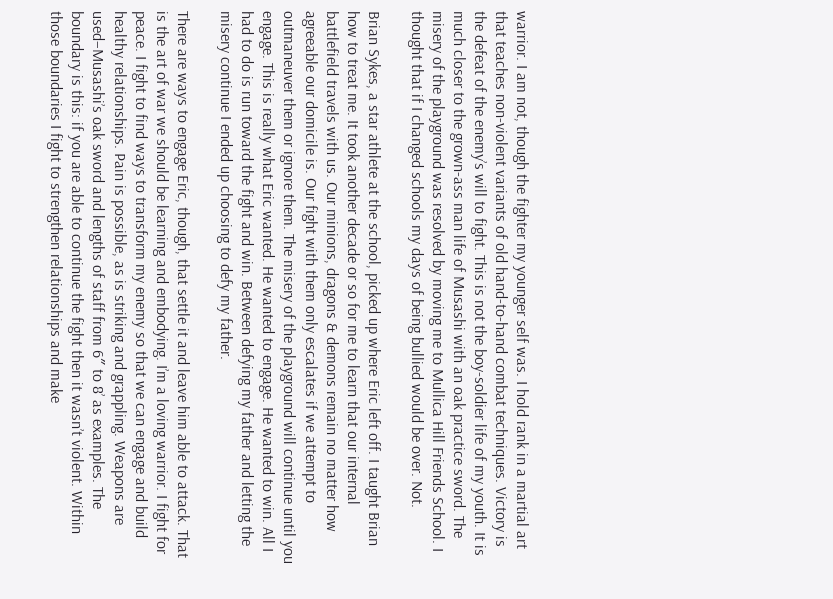warrior. I am not, though the fighter my younger self was. I hold rank in a martial art that teaches non-violent variants of old hand-to-hand combat techniques. Victory is the defeat of the enemy’s will to fight. This is not the boy-soldier life of my youth. It is much closer to the grown-ass man life of Musashi with an oak practice sword. The misery of the playground was resolved by moving me to Mullica Hill Friends School. I thought that if I changed schools my days of being bullied would be over. Not.

Brian Sykes, a star athlete at the school, picked up where Eric left off. I taught Brian how to treat me. It took another decade or so for me to learn that our internal battlefield travels with us. Our minions, dragons & demons remain no matter how agreeable our domicile is. Our fight with them only escalates if we attempt to outmaneuver them or ignore them. The misery of the playground will continue until you engage. This is really what Eric wanted. He wanted to engage. He wanted to win. All I had to do is run toward the fight and win. Between defying my father and letting the misery continue I ended up choosing to defy my father.

There are ways to engage Eric, though, that settle it and leave him able to attack. That is the art of war we should be learning and embodying. I’m a loving warrior. I fight for peace. I fight to find ways to transform my enemy so that we can engage and build healthy relationships. Pain is possible, as is striking and grappling. Weapons are used–Musashi’s oak sword and lengths of staff from 6″ to 8’ as examples. The boundary is this: if you are able to continue the fight then it wasn’t violent. Within those boundaries I fight to strengthen relationships and make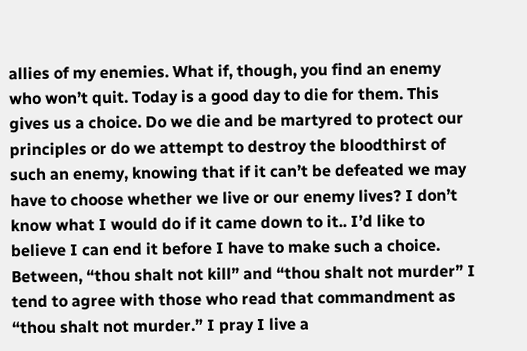allies of my enemies. What if, though, you find an enemy who won’t quit. Today is a good day to die for them. This gives us a choice. Do we die and be martyred to protect our principles or do we attempt to destroy the bloodthirst of such an enemy, knowing that if it can’t be defeated we may have to choose whether we live or our enemy lives? I don’t know what I would do if it came down to it.. I’d like to believe I can end it before I have to make such a choice. Between, “thou shalt not kill” and “thou shalt not murder” I tend to agree with those who read that commandment as “thou shalt not murder.” I pray I live a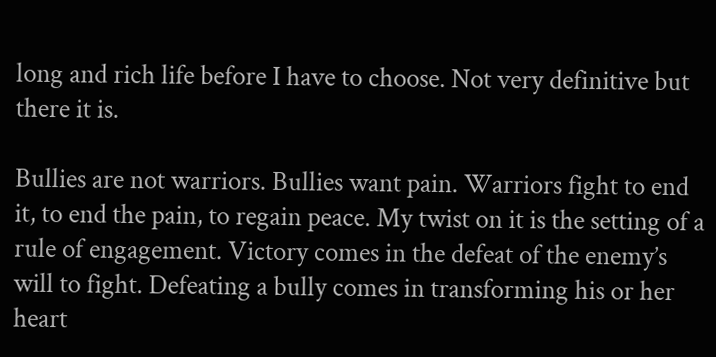long and rich life before I have to choose. Not very definitive but there it is.

Bullies are not warriors. Bullies want pain. Warriors fight to end it, to end the pain, to regain peace. My twist on it is the setting of a rule of engagement. Victory comes in the defeat of the enemy’s will to fight. Defeating a bully comes in transforming his or her heart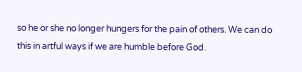so he or she no longer hungers for the pain of others. We can do this in artful ways if we are humble before God.